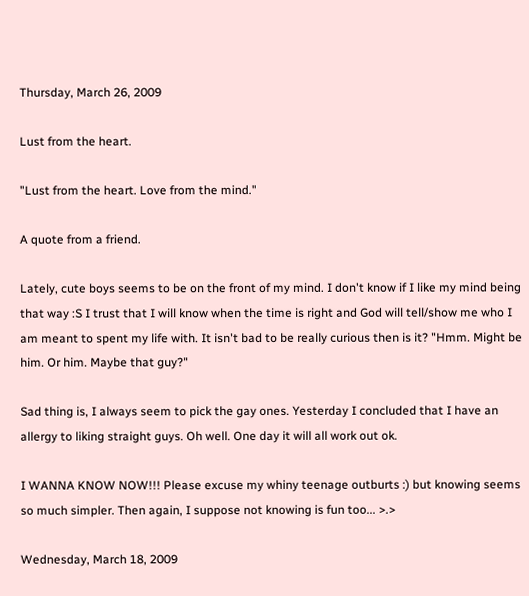Thursday, March 26, 2009

Lust from the heart.

"Lust from the heart. Love from the mind."

A quote from a friend.

Lately, cute boys seems to be on the front of my mind. I don't know if I like my mind being that way :S I trust that I will know when the time is right and God will tell/show me who I am meant to spent my life with. It isn't bad to be really curious then is it? "Hmm. Might be him. Or him. Maybe that guy?"

Sad thing is, I always seem to pick the gay ones. Yesterday I concluded that I have an allergy to liking straight guys. Oh well. One day it will all work out ok.

I WANNA KNOW NOW!!! Please excuse my whiny teenage outburts :) but knowing seems so much simpler. Then again, I suppose not knowing is fun too... >.>

Wednesday, March 18, 2009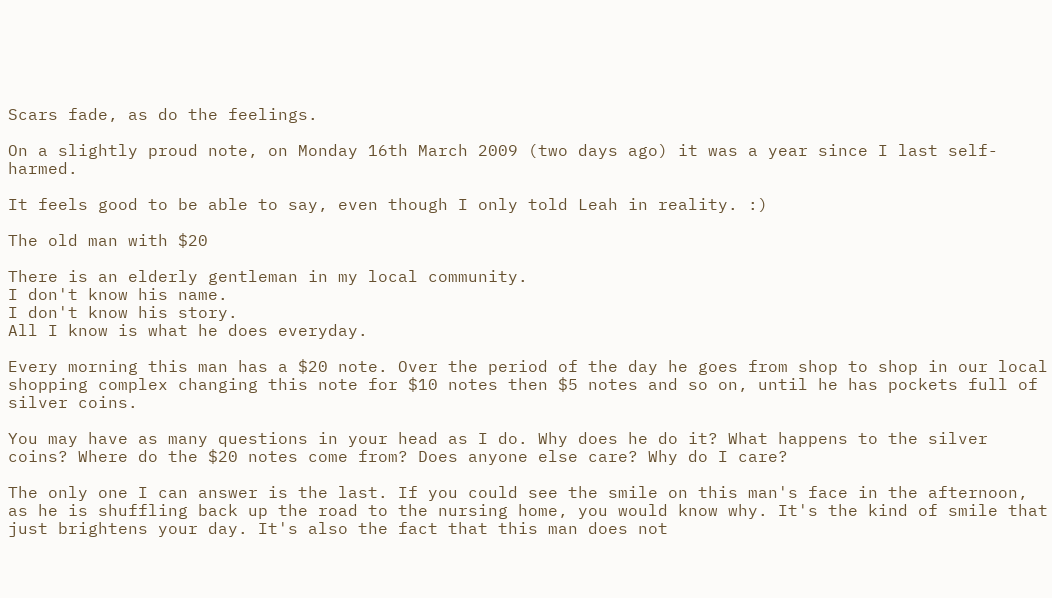Scars fade, as do the feelings.

On a slightly proud note, on Monday 16th March 2009 (two days ago) it was a year since I last self-harmed.

It feels good to be able to say, even though I only told Leah in reality. :)

The old man with $20

There is an elderly gentleman in my local community.
I don't know his name.
I don't know his story.
All I know is what he does everyday.

Every morning this man has a $20 note. Over the period of the day he goes from shop to shop in our local shopping complex changing this note for $10 notes then $5 notes and so on, until he has pockets full of silver coins.

You may have as many questions in your head as I do. Why does he do it? What happens to the silver coins? Where do the $20 notes come from? Does anyone else care? Why do I care?

The only one I can answer is the last. If you could see the smile on this man's face in the afternoon, as he is shuffling back up the road to the nursing home, you would know why. It's the kind of smile that just brightens your day. It's also the fact that this man does not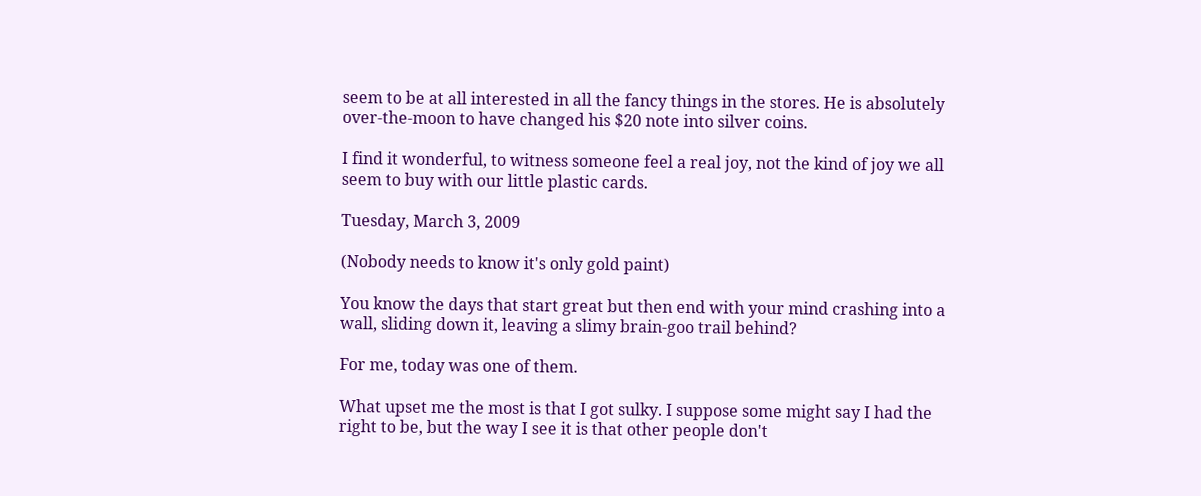seem to be at all interested in all the fancy things in the stores. He is absolutely over-the-moon to have changed his $20 note into silver coins.

I find it wonderful, to witness someone feel a real joy, not the kind of joy we all seem to buy with our little plastic cards.

Tuesday, March 3, 2009

(Nobody needs to know it's only gold paint)

You know the days that start great but then end with your mind crashing into a wall, sliding down it, leaving a slimy brain-goo trail behind?

For me, today was one of them.

What upset me the most is that I got sulky. I suppose some might say I had the right to be, but the way I see it is that other people don't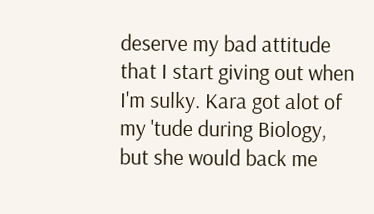deserve my bad attitude that I start giving out when I'm sulky. Kara got alot of my 'tude during Biology, but she would back me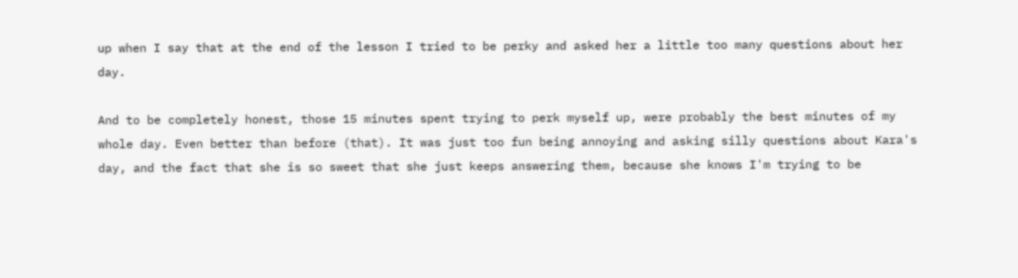up when I say that at the end of the lesson I tried to be perky and asked her a little too many questions about her day.

And to be completely honest, those 15 minutes spent trying to perk myself up, were probably the best minutes of my whole day. Even better than before (that). It was just too fun being annoying and asking silly questions about Kara's day, and the fact that she is so sweet that she just keeps answering them, because she knows I'm trying to be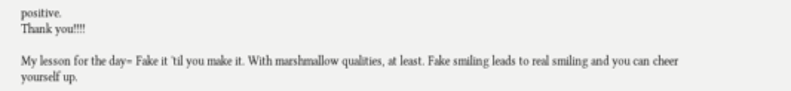positive.
Thank you!!!!

My lesson for the day= Fake it 'til you make it. With marshmallow qualities, at least. Fake smiling leads to real smiling and you can cheer yourself up.